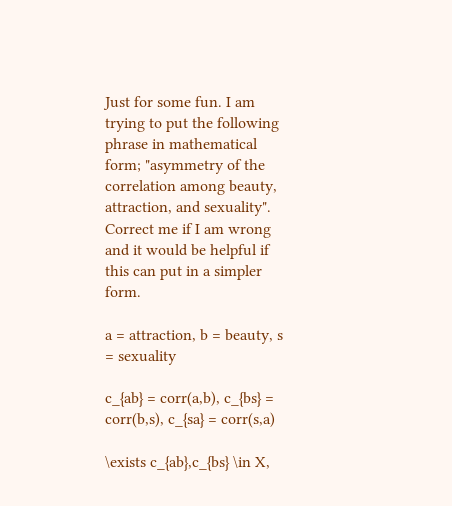Just for some fun. I am trying to put the following phrase in mathematical form; "asymmetry of the correlation among beauty, attraction, and sexuality". Correct me if I am wrong and it would be helpful if this can put in a simpler form.

a = attraction, b = beauty, s = sexuality

c_{ab} = corr(a,b), c_{bs} = corr(b,s), c_{sa} = corr(s,a)

\exists c_{ab},c_{bs} \in X,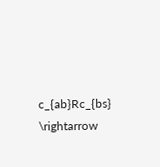c_{ab}Rc_{bs} \rightarrow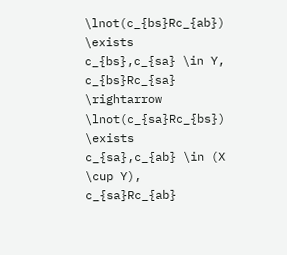\lnot(c_{bs}Rc_{ab})
\exists c_{bs},c_{sa} \in Y, c_{bs}Rc_{sa} \rightarrow \lnot(c_{sa}Rc_{bs})
\exists c_{sa},c_{ab} \in (X \cup Y), c_{sa}Rc_{ab}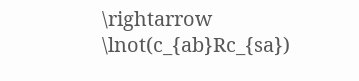\rightarrow \lnot(c_{ab}Rc_{sa})